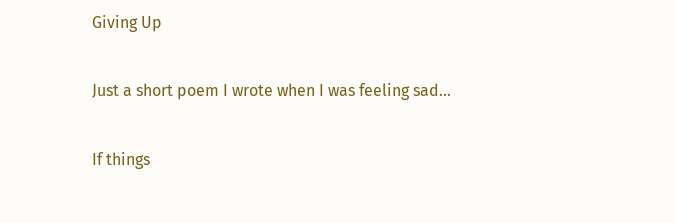Giving Up

Just a short poem I wrote when I was feeling sad...

If things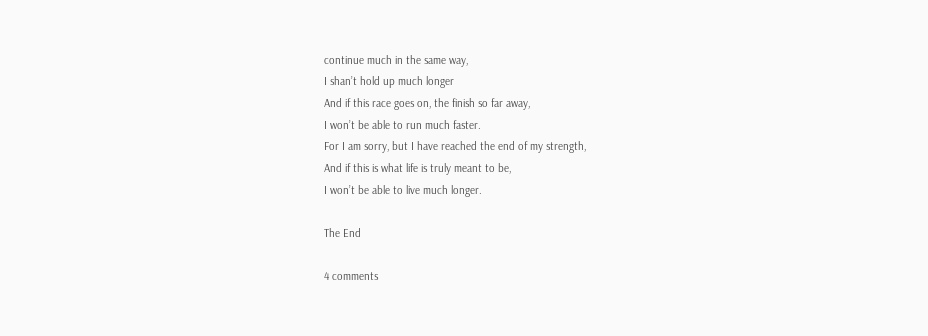continue much in the same way,
I shan’t hold up much longer
And if this race goes on, the finish so far away,
I won’t be able to run much faster.
For I am sorry, but I have reached the end of my strength,
And if this is what life is truly meant to be,
I won’t be able to live much longer.

The End

4 comments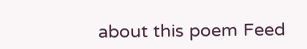about this poem Feed